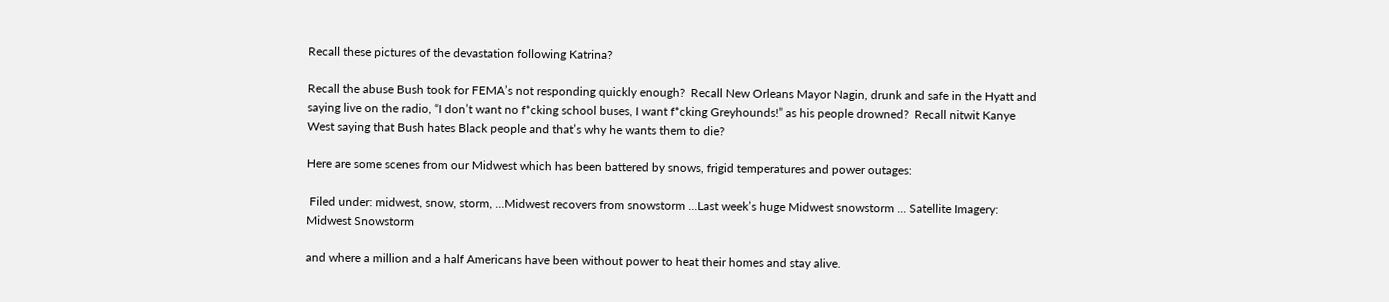Recall these pictures of the devastation following Katrina?

Recall the abuse Bush took for FEMA’s not responding quickly enough?  Recall New Orleans Mayor Nagin, drunk and safe in the Hyatt and saying live on the radio, “I don’t want no f*cking school buses, I want f*cking Greyhounds!” as his people drowned?  Recall nitwit Kanye West saying that Bush hates Black people and that’s why he wants them to die?

Here are some scenes from our Midwest which has been battered by snows, frigid temperatures and power outages:

 Filed under: midwest, snow, storm, ...Midwest recovers from snowstorm ...Last week’s huge Midwest snowstorm ... Satellite Imagery: Midwest Snowstorm

and where a million and a half Americans have been without power to heat their homes and stay alive.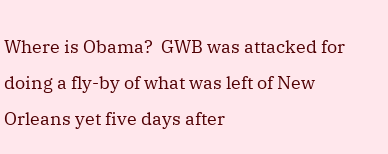Where is Obama?  GWB was attacked for doing a fly-by of what was left of New Orleans yet five days after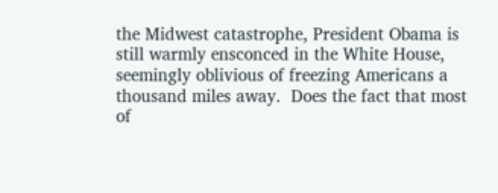the Midwest catastrophe, President Obama is still warmly ensconced in the White House, seemingly oblivious of freezing Americans a thousand miles away.  Does the fact that most of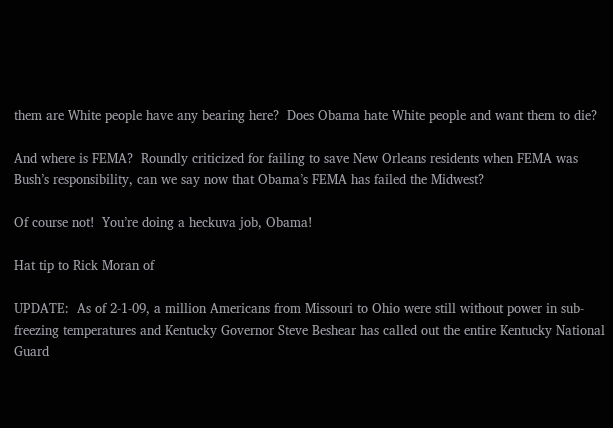them are White people have any bearing here?  Does Obama hate White people and want them to die?

And where is FEMA?  Roundly criticized for failing to save New Orleans residents when FEMA was Bush’s responsibility, can we say now that Obama’s FEMA has failed the Midwest?

Of course not!  You’re doing a heckuva job, Obama!

Hat tip to Rick Moran of

UPDATE:  As of 2-1-09, a million Americans from Missouri to Ohio were still without power in sub-freezing temperatures and Kentucky Governor Steve Beshear has called out the entire Kentucky National Guard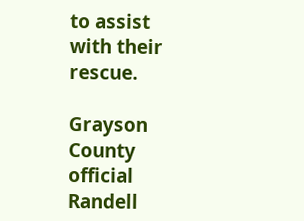to assist with their rescue.

Grayson County official Randell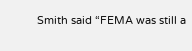Smith said “FEMA was still a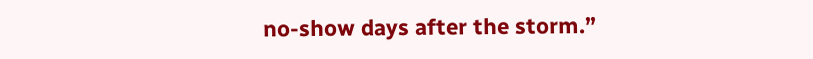no-show days after the storm.”